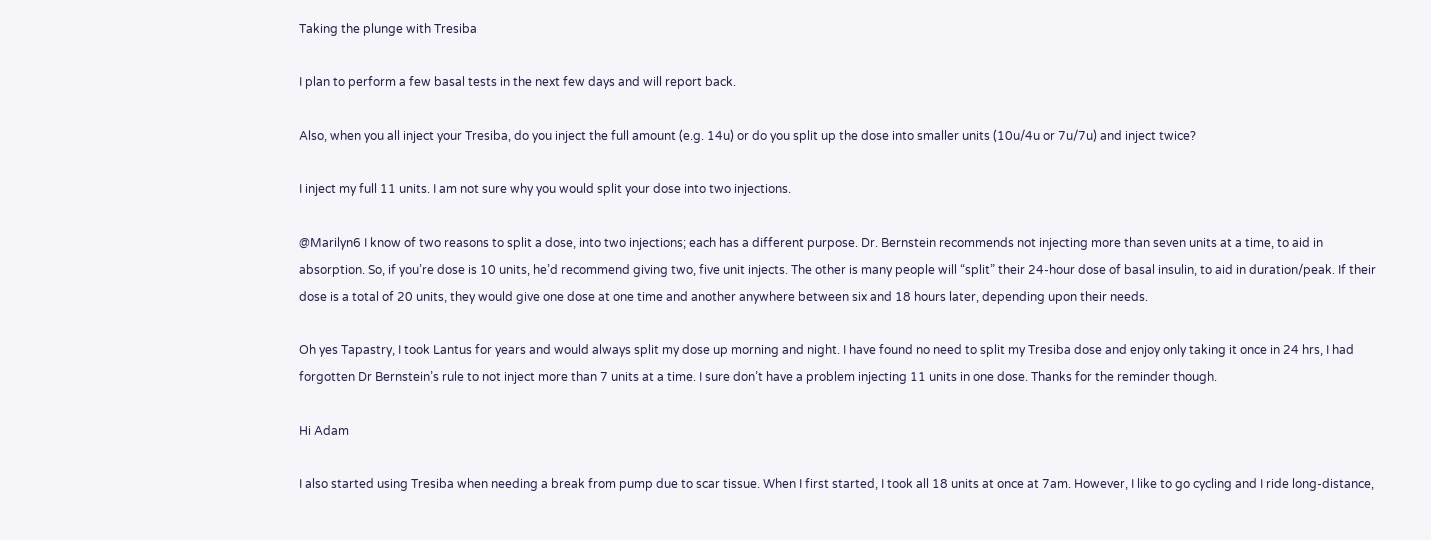Taking the plunge with Tresiba

I plan to perform a few basal tests in the next few days and will report back.

Also, when you all inject your Tresiba, do you inject the full amount (e.g. 14u) or do you split up the dose into smaller units (10u/4u or 7u/7u) and inject twice?

I inject my full 11 units. I am not sure why you would split your dose into two injections.

@Marilyn6 I know of two reasons to split a dose, into two injections; each has a different purpose. Dr. Bernstein recommends not injecting more than seven units at a time, to aid in absorption. So, if you’re dose is 10 units, he’d recommend giving two, five unit injects. The other is many people will “split” their 24-hour dose of basal insulin, to aid in duration/peak. If their dose is a total of 20 units, they would give one dose at one time and another anywhere between six and 18 hours later, depending upon their needs.

Oh yes Tapastry, I took Lantus for years and would always split my dose up morning and night. I have found no need to split my Tresiba dose and enjoy only taking it once in 24 hrs, I had forgotten Dr Bernstein’s rule to not inject more than 7 units at a time. I sure don’t have a problem injecting 11 units in one dose. Thanks for the reminder though.

Hi Adam

I also started using Tresiba when needing a break from pump due to scar tissue. When I first started, I took all 18 units at once at 7am. However, I like to go cycling and I ride long-distance,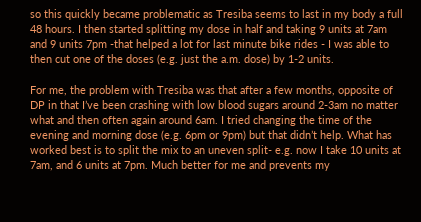so this quickly became problematic as Tresiba seems to last in my body a full 48 hours. I then started splitting my dose in half and taking 9 units at 7am and 9 units 7pm -that helped a lot for last minute bike rides - I was able to then cut one of the doses (e.g. just the a.m. dose) by 1-2 units.

For me, the problem with Tresiba was that after a few months, opposite of DP in that I’ve been crashing with low blood sugars around 2-3am no matter what and then often again around 6am. I tried changing the time of the evening and morning dose (e.g. 6pm or 9pm) but that didn’t help. What has worked best is to split the mix to an uneven split- e.g. now I take 10 units at 7am, and 6 units at 7pm. Much better for me and prevents my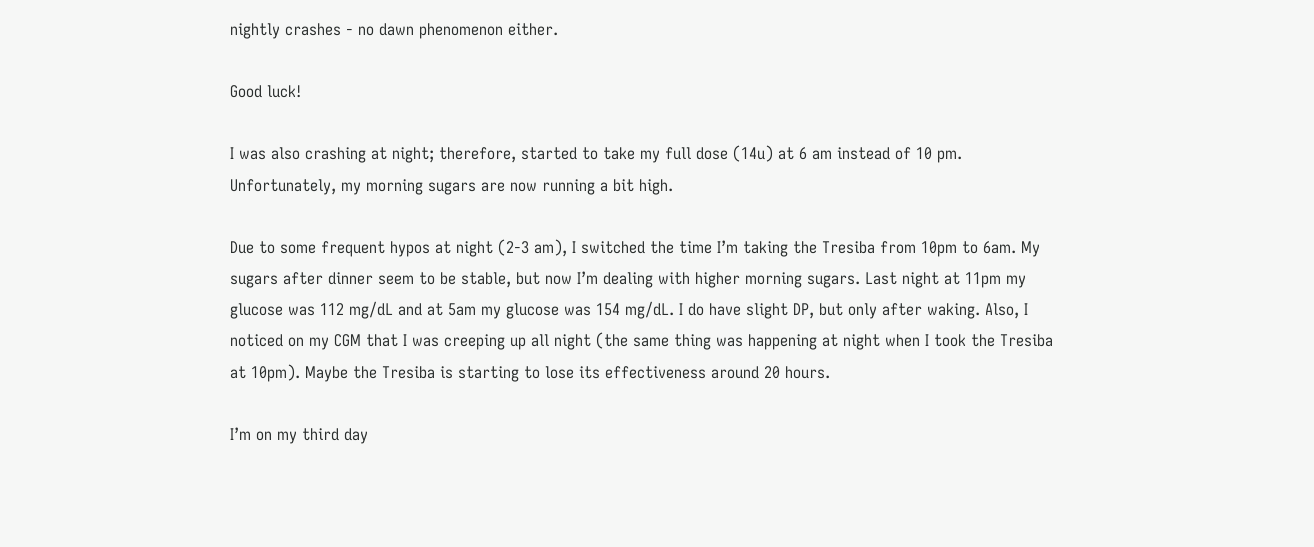nightly crashes - no dawn phenomenon either.

Good luck!

I was also crashing at night; therefore, started to take my full dose (14u) at 6 am instead of 10 pm. Unfortunately, my morning sugars are now running a bit high.

Due to some frequent hypos at night (2-3 am), I switched the time I’m taking the Tresiba from 10pm to 6am. My sugars after dinner seem to be stable, but now I’m dealing with higher morning sugars. Last night at 11pm my glucose was 112 mg/dL and at 5am my glucose was 154 mg/dL. I do have slight DP, but only after waking. Also, I noticed on my CGM that I was creeping up all night (the same thing was happening at night when I took the Tresiba at 10pm). Maybe the Tresiba is starting to lose its effectiveness around 20 hours.

I’m on my third day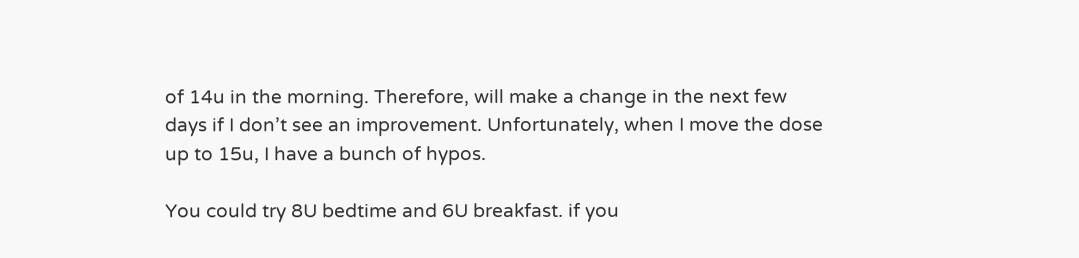of 14u in the morning. Therefore, will make a change in the next few days if I don’t see an improvement. Unfortunately, when I move the dose up to 15u, I have a bunch of hypos.

You could try 8U bedtime and 6U breakfast. if you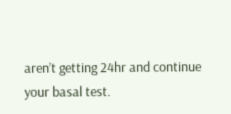aren’t getting 24hr and continue your basal test.